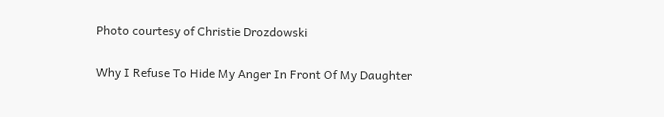Photo courtesy of Christie Drozdowski

Why I Refuse To Hide My Anger In Front Of My Daughter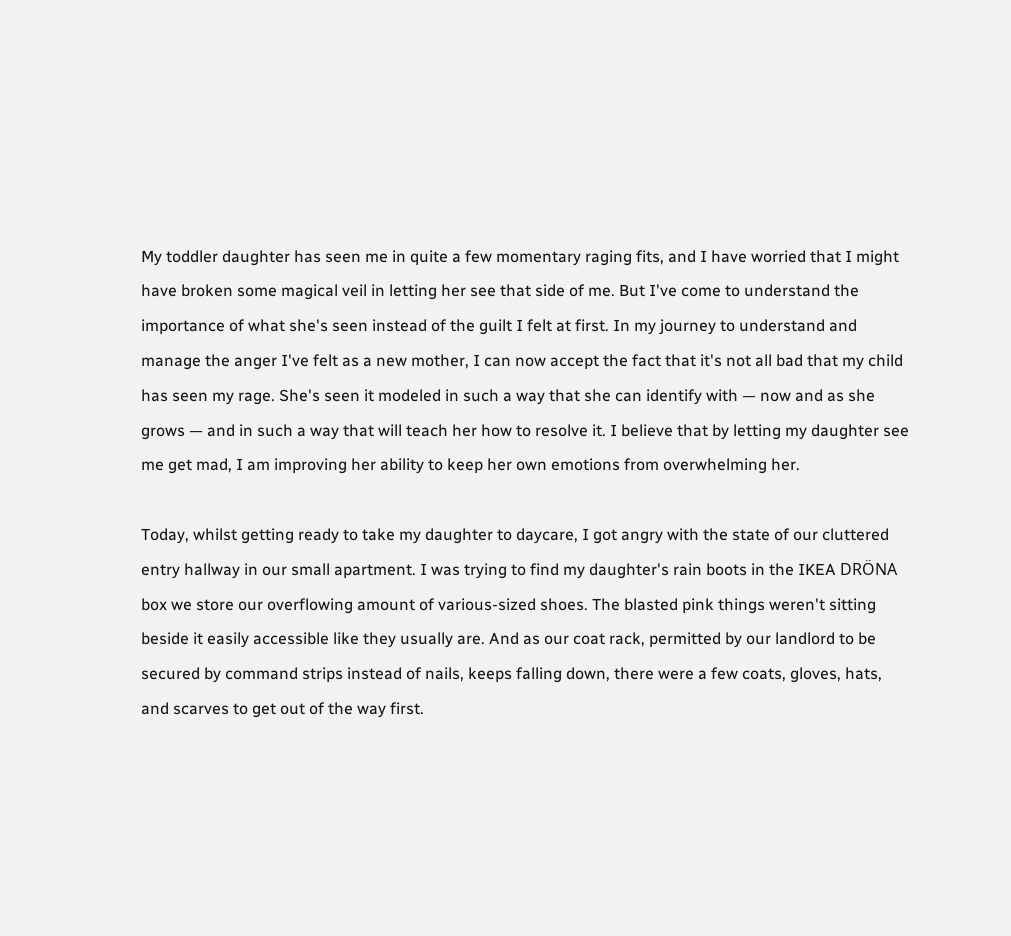My toddler daughter has seen me in quite a few momentary raging fits, and I have worried that I might have broken some magical veil in letting her see that side of me. But I've come to understand the importance of what she's seen instead of the guilt I felt at first. In my journey to understand and manage the anger I've felt as a new mother, I can now accept the fact that it's not all bad that my child has seen my rage. She's seen it modeled in such a way that she can identify with — now and as she grows — and in such a way that will teach her how to resolve it. I believe that by letting my daughter see me get mad, I am improving her ability to keep her own emotions from overwhelming her.

Today, whilst getting ready to take my daughter to daycare, I got angry with the state of our cluttered entry hallway in our small apartment. I was trying to find my daughter's rain boots in the IKEA DRÖNA box we store our overflowing amount of various-sized shoes. The blasted pink things weren't sitting beside it easily accessible like they usually are. And as our coat rack, permitted by our landlord to be secured by command strips instead of nails, keeps falling down, there were a few coats, gloves, hats, and scarves to get out of the way first.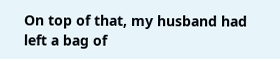On top of that, my husband had left a bag of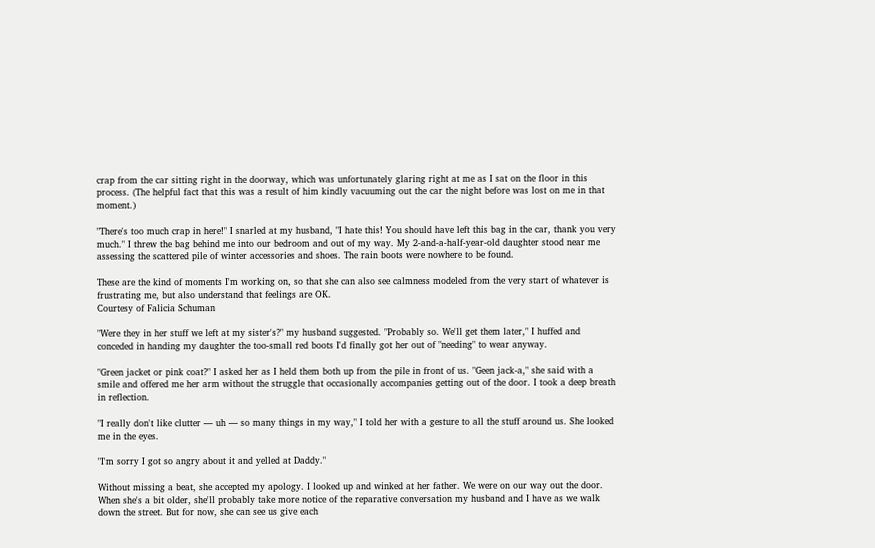crap from the car sitting right in the doorway, which was unfortunately glaring right at me as I sat on the floor in this process. (The helpful fact that this was a result of him kindly vacuuming out the car the night before was lost on me in that moment.)

"There's too much crap in here!" I snarled at my husband, "I hate this! You should have left this bag in the car, thank you very much." I threw the bag behind me into our bedroom and out of my way. My 2-and-a-half-year-old daughter stood near me assessing the scattered pile of winter accessories and shoes. The rain boots were nowhere to be found.

These are the kind of moments I'm working on, so that she can also see calmness modeled from the very start of whatever is frustrating me, but also understand that feelings are OK.
Courtesy of Falicia Schuman

"Were they in her stuff we left at my sister's?" my husband suggested. "Probably so. We'll get them later," I huffed and conceded in handing my daughter the too-small red boots I'd finally got her out of "needing" to wear anyway.

"Green jacket or pink coat?" I asked her as I held them both up from the pile in front of us. "Geen jack-a," she said with a smile and offered me her arm without the struggle that occasionally accompanies getting out of the door. I took a deep breath in reflection.

"I really don't like clutter — uh — so many things in my way," I told her with a gesture to all the stuff around us. She looked me in the eyes.

"I'm sorry I got so angry about it and yelled at Daddy."

Without missing a beat, she accepted my apology. I looked up and winked at her father. We were on our way out the door. When she's a bit older, she'll probably take more notice of the reparative conversation my husband and I have as we walk down the street. But for now, she can see us give each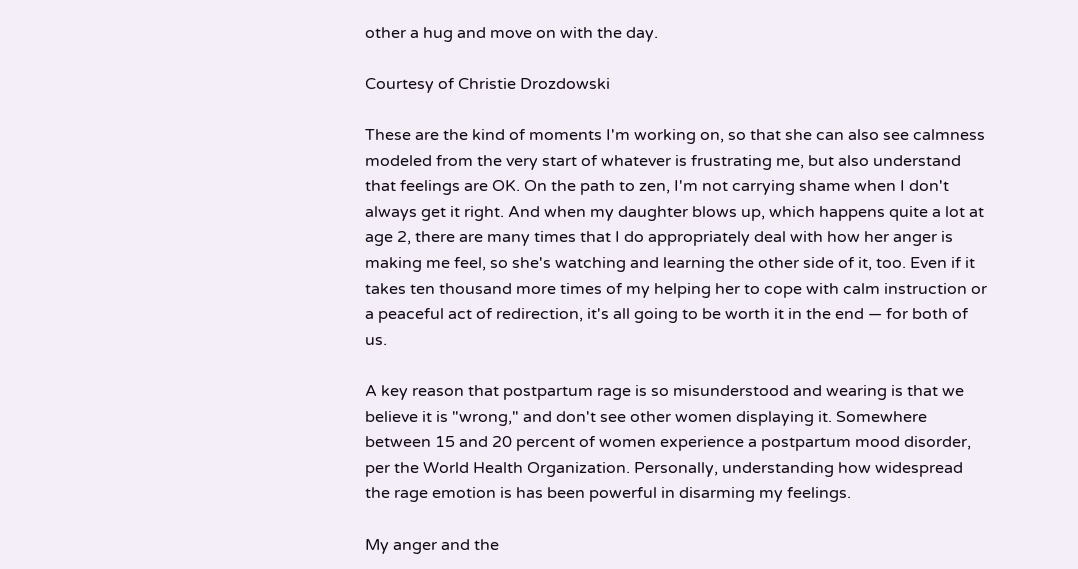other a hug and move on with the day.

Courtesy of Christie Drozdowski

These are the kind of moments I'm working on, so that she can also see calmness modeled from the very start of whatever is frustrating me, but also understand that feelings are OK. On the path to zen, I'm not carrying shame when I don't always get it right. And when my daughter blows up, which happens quite a lot at age 2, there are many times that I do appropriately deal with how her anger is making me feel, so she's watching and learning the other side of it, too. Even if it takes ten thousand more times of my helping her to cope with calm instruction or a peaceful act of redirection, it's all going to be worth it in the end — for both of us.

A key reason that postpartum rage is so misunderstood and wearing is that we believe it is "wrong," and don't see other women displaying it. Somewhere between 15 and 20 percent of women experience a postpartum mood disorder, per the World Health Organization. Personally, understanding how widespread the rage emotion is has been powerful in disarming my feelings.

My anger and the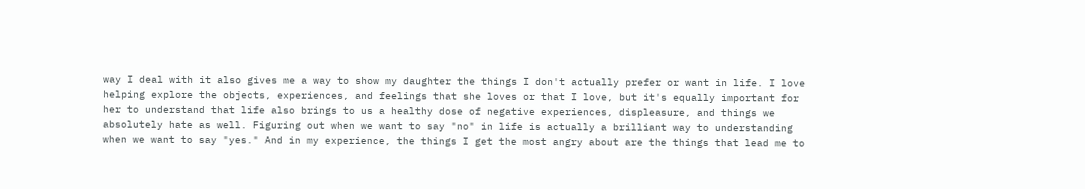way I deal with it also gives me a way to show my daughter the things I don't actually prefer or want in life. I love helping explore the objects, experiences, and feelings that she loves or that I love, but it's equally important for her to understand that life also brings to us a healthy dose of negative experiences, displeasure, and things we absolutely hate as well. Figuring out when we want to say "no" in life is actually a brilliant way to understanding when we want to say "yes." And in my experience, the things I get the most angry about are the things that lead me to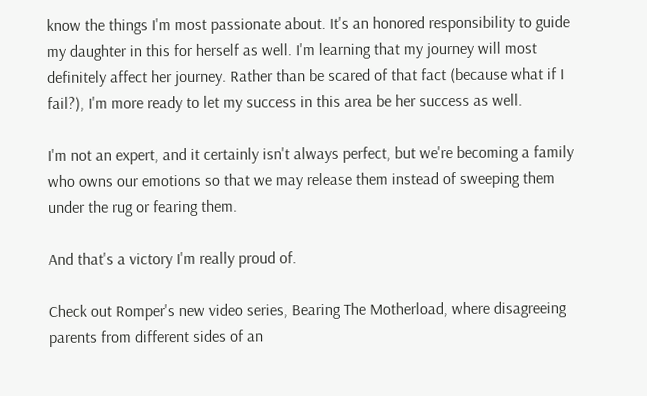know the things I'm most passionate about. It's an honored responsibility to guide my daughter in this for herself as well. I'm learning that my journey will most definitely affect her journey. Rather than be scared of that fact (because what if I fail?), I'm more ready to let my success in this area be her success as well.

I'm not an expert, and it certainly isn't always perfect, but we're becoming a family who owns our emotions so that we may release them instead of sweeping them under the rug or fearing them.

And that's a victory I'm really proud of.

Check out Romper's new video series, Bearing The Motherload, where disagreeing parents from different sides of an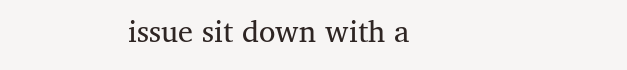issue sit down with a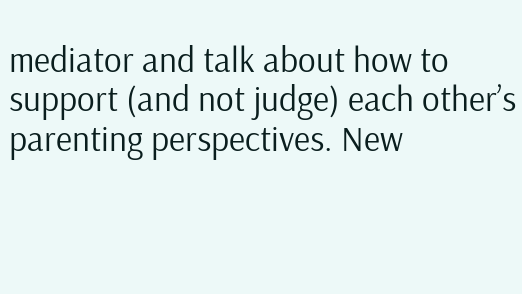mediator and talk about how to support (and not judge) each other’s parenting perspectives. New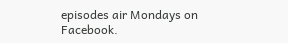episodes air Mondays on Facebook.